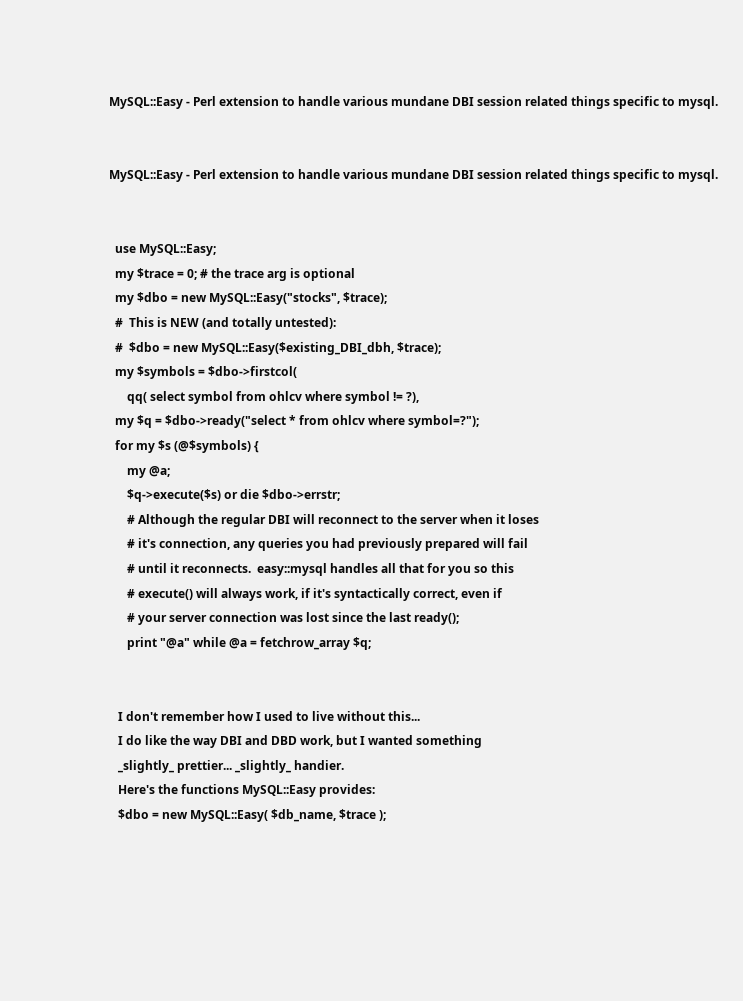MySQL::Easy - Perl extension to handle various mundane DBI session related things specific to mysql.


MySQL::Easy - Perl extension to handle various mundane DBI session related things specific to mysql.


  use MySQL::Easy;
  my $trace = 0; # the trace arg is optional
  my $dbo = new MySQL::Easy("stocks", $trace);
  #  This is NEW (and totally untested):
  #  $dbo = new MySQL::Easy($existing_DBI_dbh, $trace);
  my $symbols = $dbo->firstcol(
      qq( select symbol from ohlcv where symbol != ?),
  my $q = $dbo->ready("select * from ohlcv where symbol=?");
  for my $s (@$symbols) {
      my @a;
      $q->execute($s) or die $dbo->errstr;
      # Although the regular DBI will reconnect to the server when it loses
      # it's connection, any queries you had previously prepared will fail
      # until it reconnects.  easy::mysql handles all that for you so this
      # execute() will always work, if it's syntactically correct, even if
      # your server connection was lost since the last ready();
      print "@a" while @a = fetchrow_array $q;


   I don't remember how I used to live without this...
   I do like the way DBI and DBD work, but I wanted something
   _slightly_ prettier... _slightly_ handier.
   Here's the functions MySQL::Easy provides:
   $dbo = new MySQL::Easy( $db_name, $trace );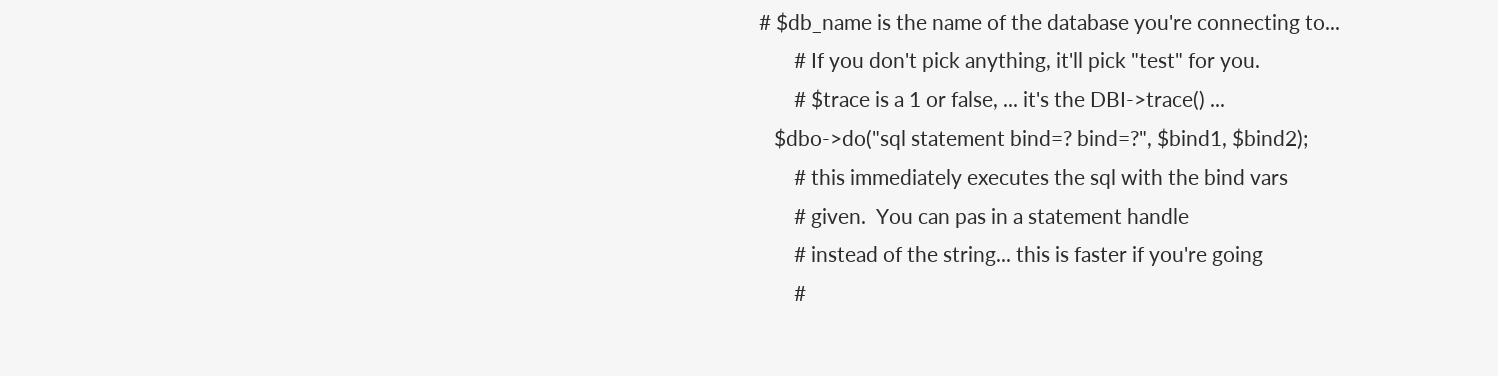# $db_name is the name of the database you're connecting to...
       # If you don't pick anything, it'll pick "test" for you.
       # $trace is a 1 or false, ... it's the DBI->trace() ...
   $dbo->do("sql statement bind=? bind=?", $bind1, $bind2);
       # this immediately executes the sql with the bind vars
       # given.  You can pas in a statement handle
       # instead of the string... this is faster if you're going
       #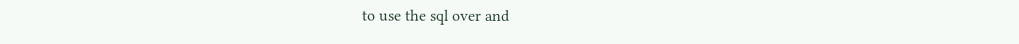to use the sql over and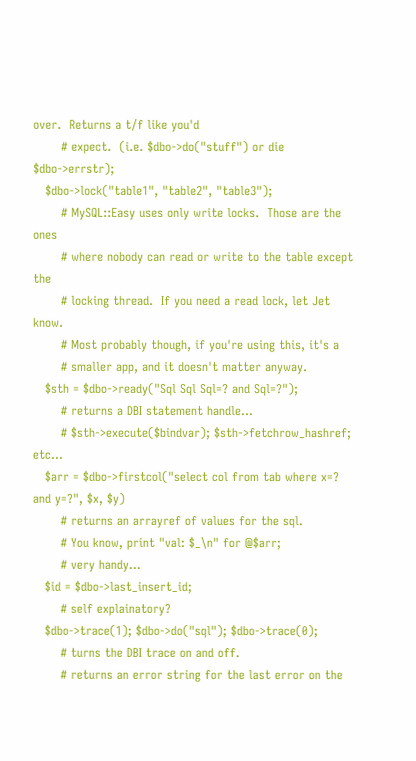over.  Returns a t/f like you'd
       # expect.  (i.e. $dbo->do("stuff") or die $dbo->errstr);
   $dbo->lock("table1", "table2", "table3");
       # MySQL::Easy uses only write locks.  Those are the ones
       # where nobody can read or write to the table except the
       # locking thread.  If you need a read lock, let Jet know.
       # Most probably though, if you're using this, it's a
       # smaller app, and it doesn't matter anyway.
   $sth = $dbo->ready("Sql Sql Sql=? and Sql=?");
       # returns a DBI statement handle...
       # $sth->execute($bindvar); $sth->fetchrow_hashref; etc...
   $arr = $dbo->firstcol("select col from tab where x=? and y=?", $x, $y)
       # returns an arrayref of values for the sql.
       # You know, print "val: $_\n" for @$arr;
       # very handy...
   $id = $dbo->last_insert_id;
       # self explainatory?
   $dbo->trace(1); $dbo->do("sql"); $dbo->trace(0);
       # turns the DBI trace on and off.
       # returns an error string for the last error on the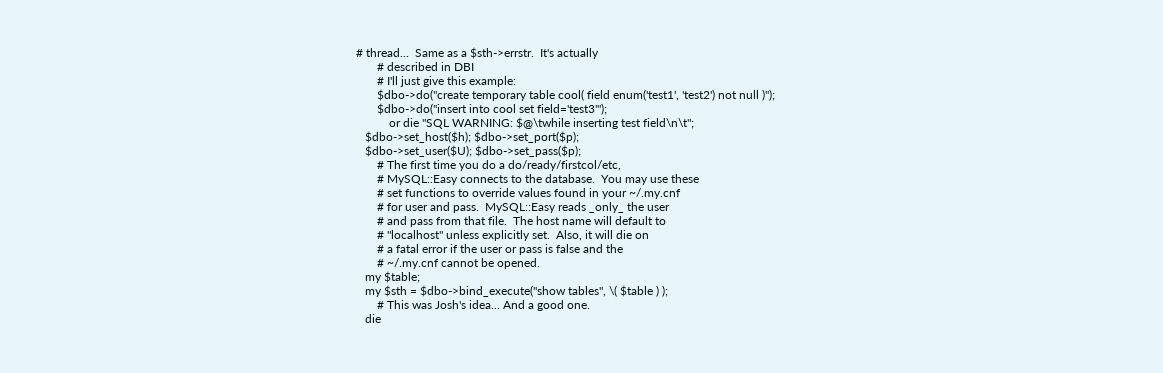# thread...  Same as a $sth->errstr.  It's actually
       # described in DBI
       # I'll just give this example:
       $dbo->do("create temporary table cool( field enum('test1', 'test2') not null )");
       $dbo->do("insert into cool set field='test3'");
           or die "SQL WARNING: $@\twhile inserting test field\n\t";
   $dbo->set_host($h); $dbo->set_port($p);
   $dbo->set_user($U); $dbo->set_pass($p);
       # The first time you do a do/ready/firstcol/etc,
       # MySQL::Easy connects to the database.  You may use these
       # set functions to override values found in your ~/.my.cnf
       # for user and pass.  MySQL::Easy reads _only_ the user
       # and pass from that file.  The host name will default to
       # "localhost" unless explicitly set.  Also, it will die on
       # a fatal error if the user or pass is false and the
       # ~/.my.cnf cannot be opened.
   my $table;
   my $sth = $dbo->bind_execute("show tables", \( $table ) );
       # This was Josh's idea... And a good one.
   die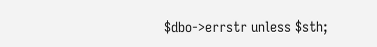$dbo->errstr unless $sth;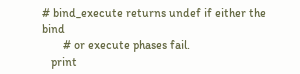# bind_execute returns undef if either the bind
       # or execute phases fail.
   print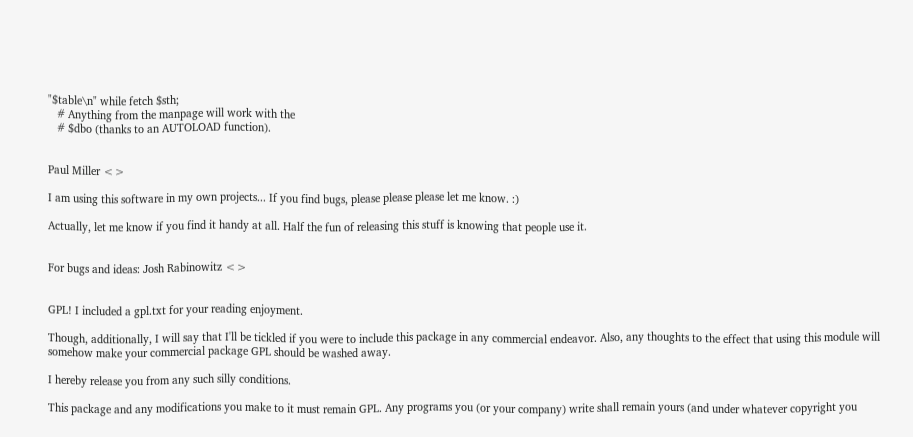"$table\n" while fetch $sth;
   # Anything from the manpage will work with the
   # $dbo (thanks to an AUTOLOAD function).


Paul Miller <>

I am using this software in my own projects... If you find bugs, please please please let me know. :)

Actually, let me know if you find it handy at all. Half the fun of releasing this stuff is knowing that people use it.


For bugs and ideas: Josh Rabinowitz <>


GPL! I included a gpl.txt for your reading enjoyment.

Though, additionally, I will say that I'll be tickled if you were to include this package in any commercial endeavor. Also, any thoughts to the effect that using this module will somehow make your commercial package GPL should be washed away.

I hereby release you from any such silly conditions.

This package and any modifications you make to it must remain GPL. Any programs you (or your company) write shall remain yours (and under whatever copyright you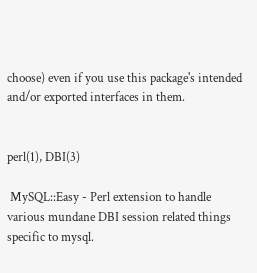choose) even if you use this package's intended and/or exported interfaces in them.


perl(1), DBI(3)

 MySQL::Easy - Perl extension to handle various mundane DBI session related things specific to mysql.